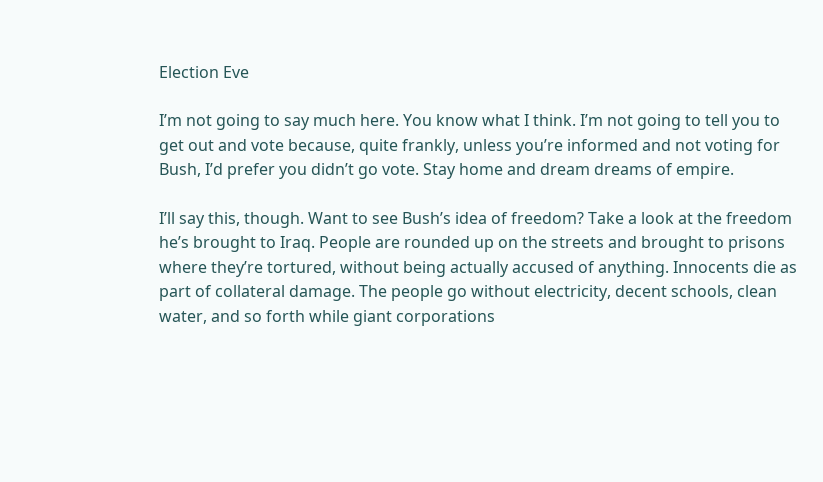Election Eve

I’m not going to say much here. You know what I think. I’m not going to tell you to get out and vote because, quite frankly, unless you’re informed and not voting for Bush, I’d prefer you didn’t go vote. Stay home and dream dreams of empire.

I’ll say this, though. Want to see Bush’s idea of freedom? Take a look at the freedom he’s brought to Iraq. People are rounded up on the streets and brought to prisons where they’re tortured, without being actually accused of anything. Innocents die as part of collateral damage. The people go without electricity, decent schools, clean water, and so forth while giant corporations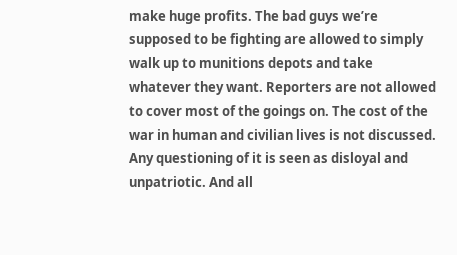make huge profits. The bad guys we’re supposed to be fighting are allowed to simply walk up to munitions depots and take whatever they want. Reporters are not allowed to cover most of the goings on. The cost of the war in human and civilian lives is not discussed. Any questioning of it is seen as disloyal and unpatriotic. And all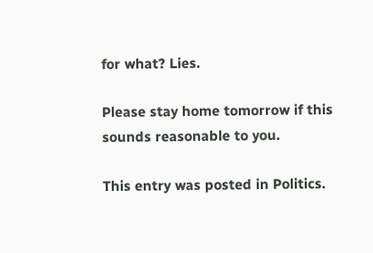for what? Lies.

Please stay home tomorrow if this sounds reasonable to you.

This entry was posted in Politics.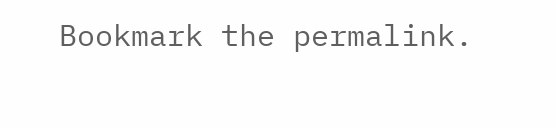Bookmark the permalink.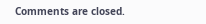Comments are closed.